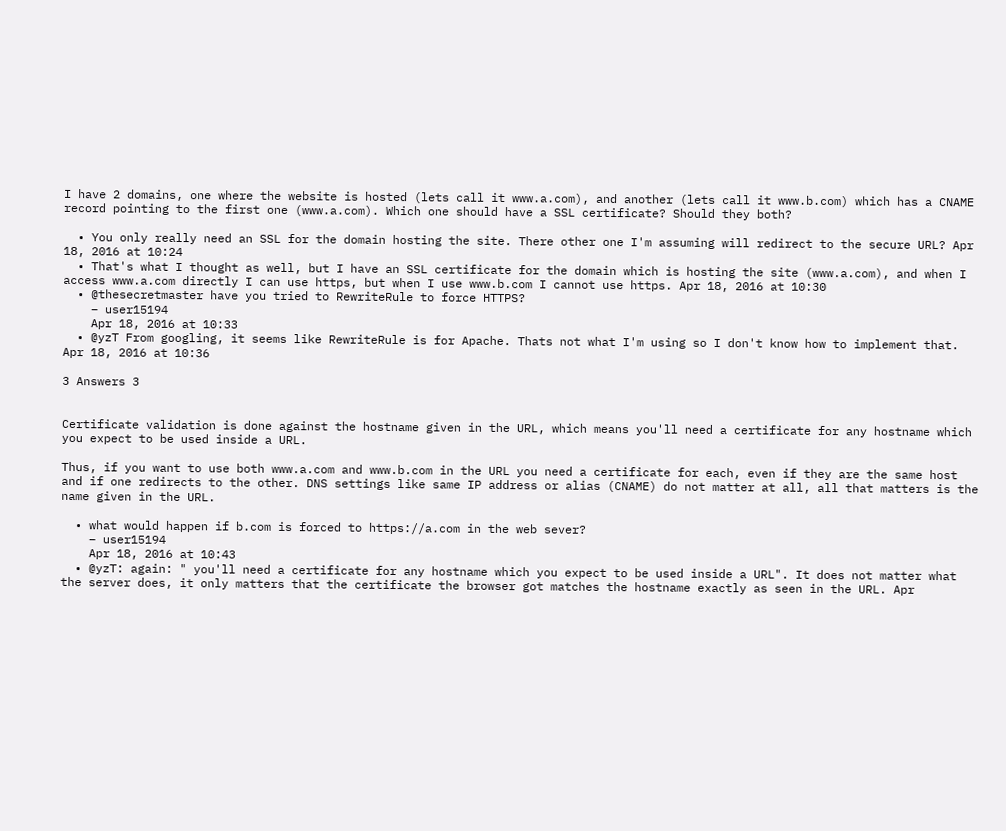I have 2 domains, one where the website is hosted (lets call it www.a.com), and another (lets call it www.b.com) which has a CNAME record pointing to the first one (www.a.com). Which one should have a SSL certificate? Should they both?

  • You only really need an SSL for the domain hosting the site. There other one I'm assuming will redirect to the secure URL? Apr 18, 2016 at 10:24
  • That's what I thought as well, but I have an SSL certificate for the domain which is hosting the site (www.a.com), and when I access www.a.com directly I can use https, but when I use www.b.com I cannot use https. Apr 18, 2016 at 10:30
  • @thesecretmaster have you tried to RewriteRule to force HTTPS?
    – user15194
    Apr 18, 2016 at 10:33
  • @yzT From googling, it seems like RewriteRule is for Apache. Thats not what I'm using so I don't know how to implement that. Apr 18, 2016 at 10:36

3 Answers 3


Certificate validation is done against the hostname given in the URL, which means you'll need a certificate for any hostname which you expect to be used inside a URL.

Thus, if you want to use both www.a.com and www.b.com in the URL you need a certificate for each, even if they are the same host and if one redirects to the other. DNS settings like same IP address or alias (CNAME) do not matter at all, all that matters is the name given in the URL.

  • what would happen if b.com is forced to https://a.com in the web sever?
    – user15194
    Apr 18, 2016 at 10:43
  • @yzT: again: " you'll need a certificate for any hostname which you expect to be used inside a URL". It does not matter what the server does, it only matters that the certificate the browser got matches the hostname exactly as seen in the URL. Apr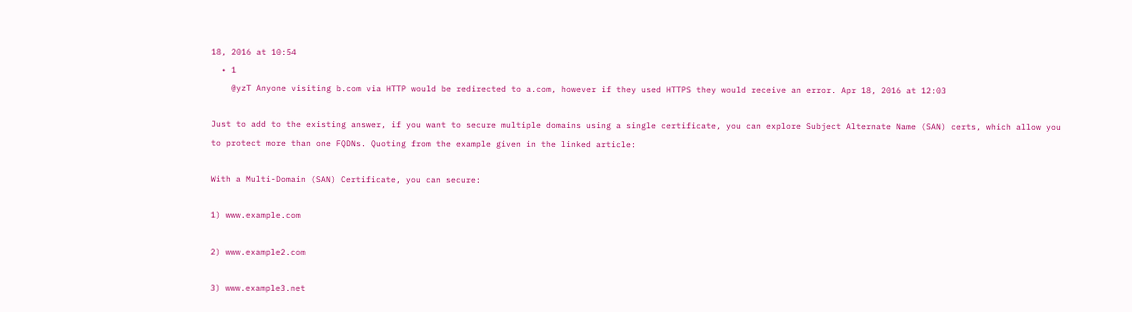18, 2016 at 10:54
  • 1
    @yzT Anyone visiting b.com via HTTP would be redirected to a.com, however if they used HTTPS they would receive an error. Apr 18, 2016 at 12:03

Just to add to the existing answer, if you want to secure multiple domains using a single certificate, you can explore Subject Alternate Name (SAN) certs, which allow you to protect more than one FQDNs. Quoting from the example given in the linked article:

With a Multi-Domain (SAN) Certificate, you can secure:

1) www.example.com

2) www.example2.com

3) www.example3.net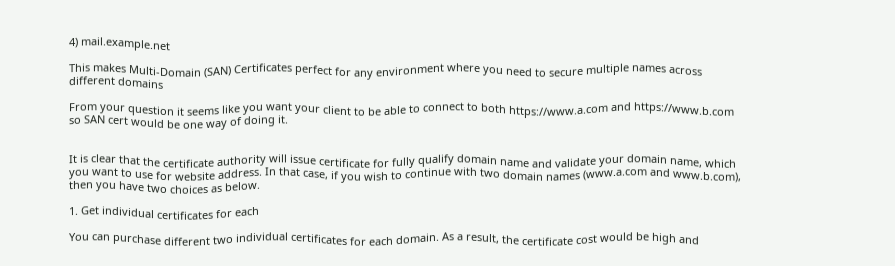4) mail.example.net

This makes Multi-Domain (SAN) Certificates perfect for any environment where you need to secure multiple names across different domains

From your question it seems like you want your client to be able to connect to both https://www.a.com and https://www.b.com so SAN cert would be one way of doing it.


It is clear that the certificate authority will issue certificate for fully qualify domain name and validate your domain name, which you want to use for website address. In that case, if you wish to continue with two domain names (www.a.com and www.b.com), then you have two choices as below.

1. Get individual certificates for each

You can purchase different two individual certificates for each domain. As a result, the certificate cost would be high and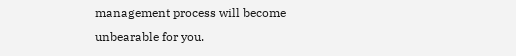management process will become unbearable for you.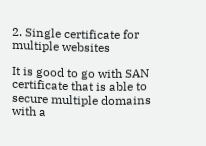2. Single certificate for multiple websites

It is good to go with SAN certificate that is able to secure multiple domains with a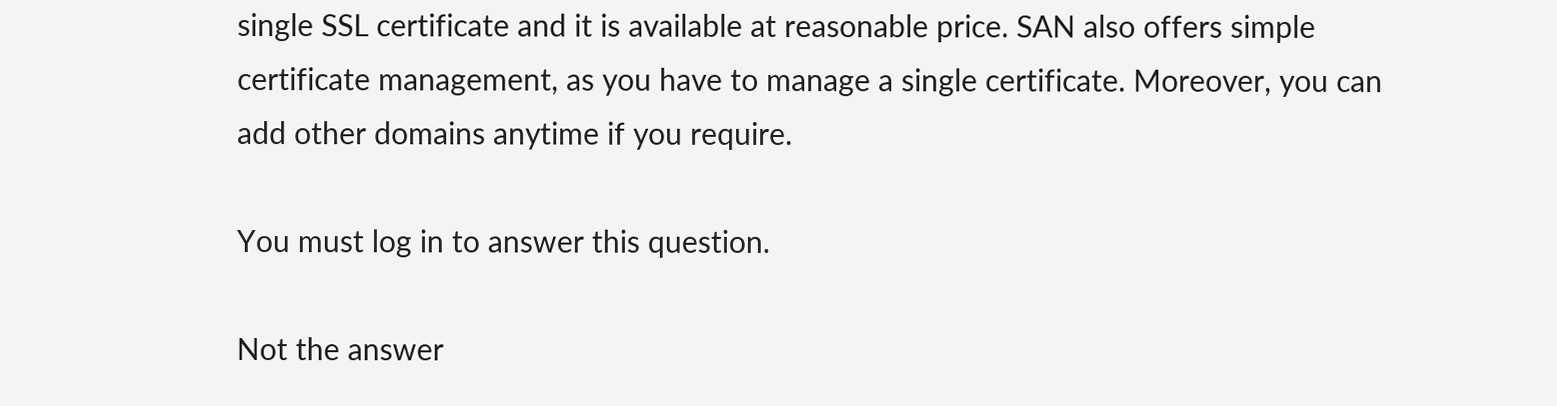single SSL certificate and it is available at reasonable price. SAN also offers simple certificate management, as you have to manage a single certificate. Moreover, you can add other domains anytime if you require.

You must log in to answer this question.

Not the answer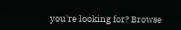you're looking for? Browse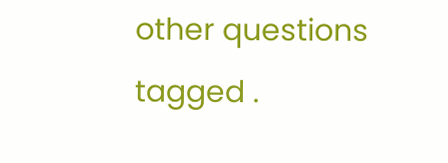other questions tagged .